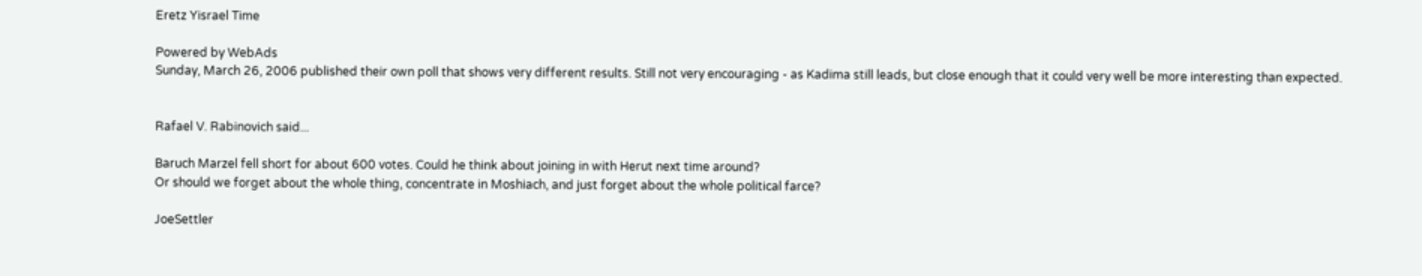Eretz Yisrael Time

Powered by WebAds
Sunday, March 26, 2006 published their own poll that shows very different results. Still not very encouraging - as Kadima still leads, but close enough that it could very well be more interesting than expected.


Rafael V. Rabinovich said...

Baruch Marzel fell short for about 600 votes. Could he think about joining in with Herut next time around?
Or should we forget about the whole thing, concentrate in Moshiach, and just forget about the whole political farce?

JoeSettler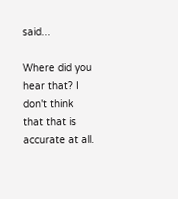said...

Where did you hear that? I don't think that that is accurate at all.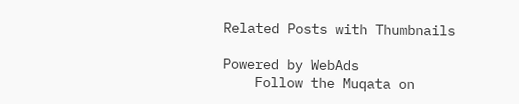Related Posts with Thumbnails

Powered by WebAds
    Follow the Muqata on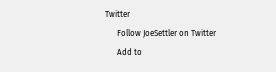Twitter
      Follow JoeSettler on Twitter
      Add to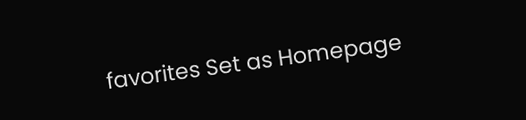favorites Set as Homepage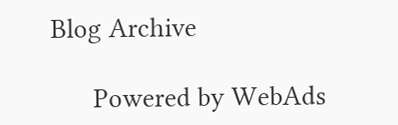Blog Archive

      Powered by WebAds